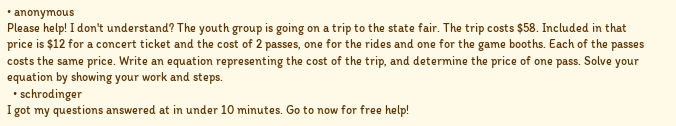• anonymous
Please help! I don't understand? The youth group is going on a trip to the state fair. The trip costs $58. Included in that price is $12 for a concert ticket and the cost of 2 passes, one for the rides and one for the game booths. Each of the passes costs the same price. Write an equation representing the cost of the trip, and determine the price of one pass. Solve your equation by showing your work and steps.
  • schrodinger
I got my questions answered at in under 10 minutes. Go to now for free help!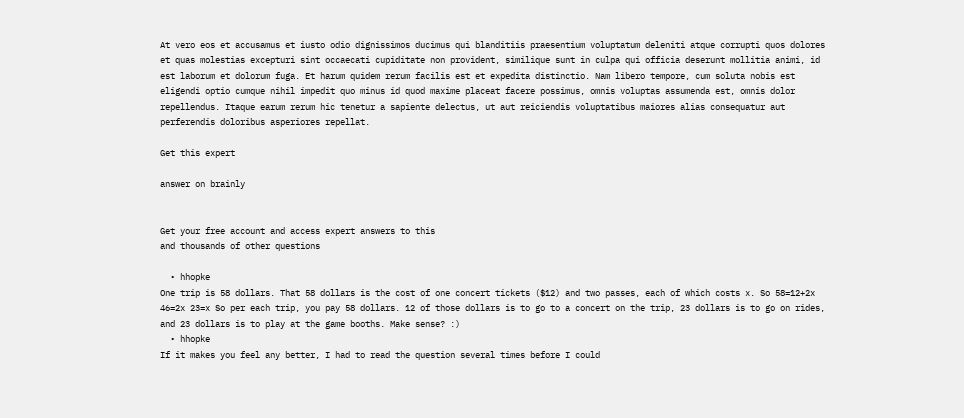At vero eos et accusamus et iusto odio dignissimos ducimus qui blanditiis praesentium voluptatum deleniti atque corrupti quos dolores et quas molestias excepturi sint occaecati cupiditate non provident, similique sunt in culpa qui officia deserunt mollitia animi, id est laborum et dolorum fuga. Et harum quidem rerum facilis est et expedita distinctio. Nam libero tempore, cum soluta nobis est eligendi optio cumque nihil impedit quo minus id quod maxime placeat facere possimus, omnis voluptas assumenda est, omnis dolor repellendus. Itaque earum rerum hic tenetur a sapiente delectus, ut aut reiciendis voluptatibus maiores alias consequatur aut perferendis doloribus asperiores repellat.

Get this expert

answer on brainly


Get your free account and access expert answers to this
and thousands of other questions

  • hhopke
One trip is 58 dollars. That 58 dollars is the cost of one concert tickets ($12) and two passes, each of which costs x. So 58=12+2x 46=2x 23=x So per each trip, you pay 58 dollars. 12 of those dollars is to go to a concert on the trip, 23 dollars is to go on rides, and 23 dollars is to play at the game booths. Make sense? :)
  • hhopke
If it makes you feel any better, I had to read the question several times before I could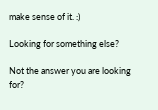make sense of it. :)

Looking for something else?

Not the answer you are looking for?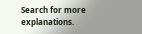Search for more explanations.